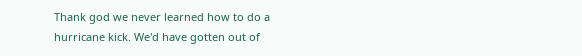Thank god we never learned how to do a hurricane kick. We'd have gotten out of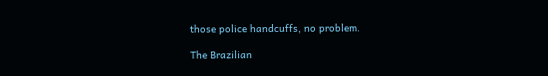those police handcuffs, no problem.

The Brazilian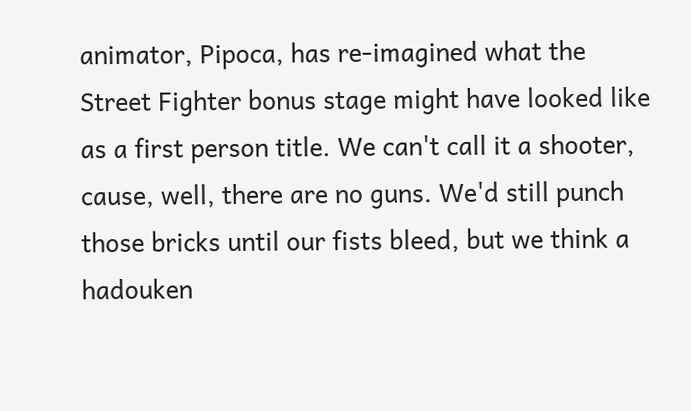animator, Pipoca, has re-imagined what the Street Fighter bonus stage might have looked like as a first person title. We can't call it a shooter, cause, well, there are no guns. We'd still punch those bricks until our fists bleed, but we think a hadouken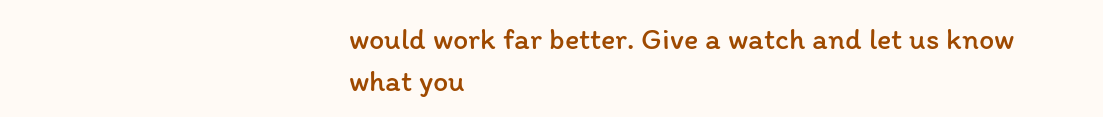would work far better. Give a watch and let us know what you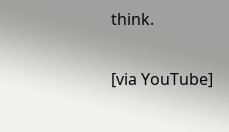think.

[via YouTube]